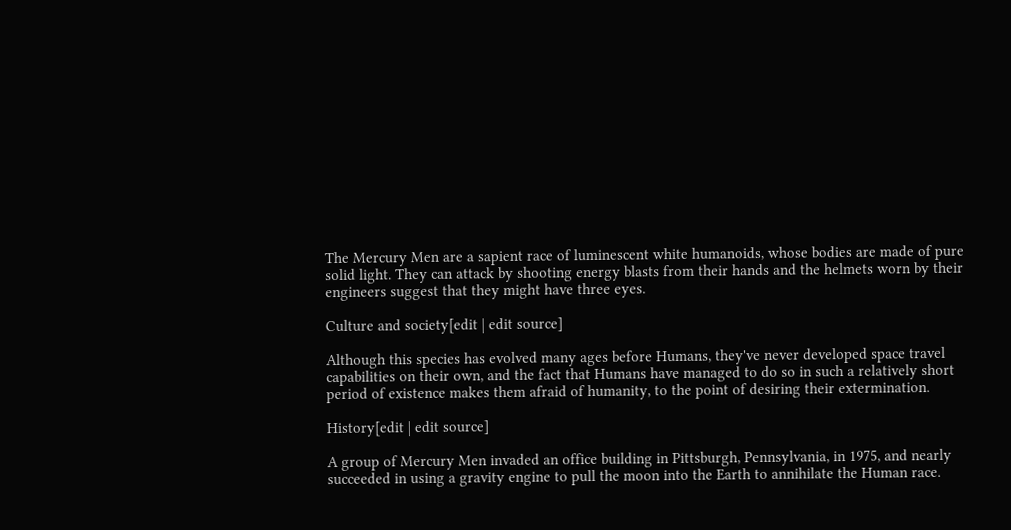The Mercury Men are a sapient race of luminescent white humanoids, whose bodies are made of pure solid light. They can attack by shooting energy blasts from their hands and the helmets worn by their engineers suggest that they might have three eyes.

Culture and society[edit | edit source]

Although this species has evolved many ages before Humans, they've never developed space travel capabilities on their own, and the fact that Humans have managed to do so in such a relatively short period of existence makes them afraid of humanity, to the point of desiring their extermination.

History[edit | edit source]

A group of Mercury Men invaded an office building in Pittsburgh, Pennsylvania, in 1975, and nearly succeeded in using a gravity engine to pull the moon into the Earth to annihilate the Human race.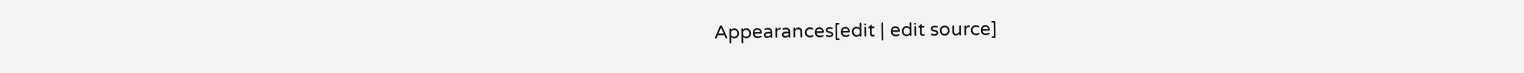Appearances[edit | edit source]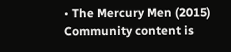• The Mercury Men (2015)
Community content is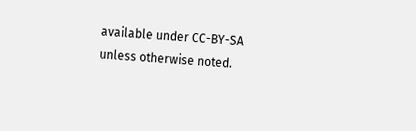available under CC-BY-SA unless otherwise noted.